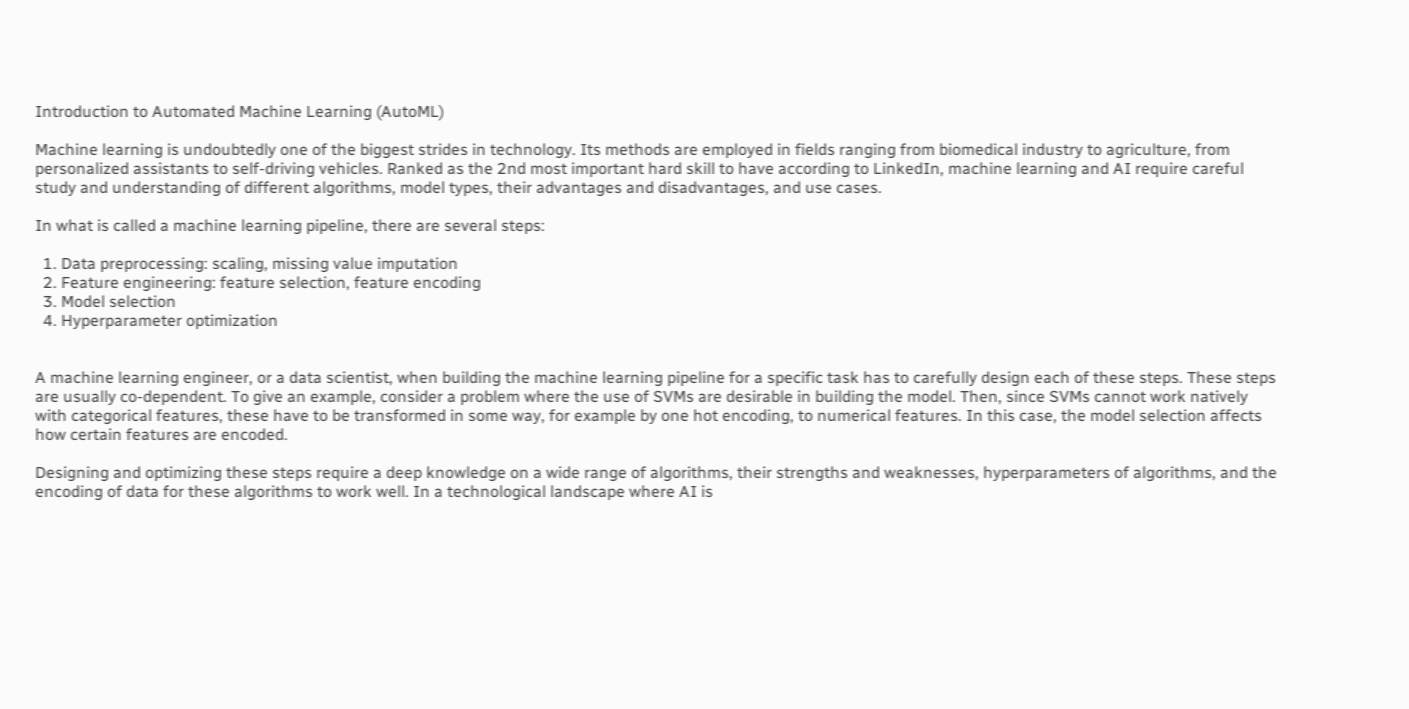Introduction to Automated Machine Learning (AutoML)

Machine learning is undoubtedly one of the biggest strides in technology. Its methods are employed in fields ranging from biomedical industry to agriculture, from personalized assistants to self-driving vehicles. Ranked as the 2nd most important hard skill to have according to LinkedIn, machine learning and AI require careful study and understanding of different algorithms, model types, their advantages and disadvantages, and use cases.

In what is called a machine learning pipeline, there are several steps:

  1. Data preprocessing: scaling, missing value imputation
  2. Feature engineering: feature selection, feature encoding
  3. Model selection
  4. Hyperparameter optimization


A machine learning engineer, or a data scientist, when building the machine learning pipeline for a specific task has to carefully design each of these steps. These steps are usually co-dependent. To give an example, consider a problem where the use of SVMs are desirable in building the model. Then, since SVMs cannot work natively with categorical features, these have to be transformed in some way, for example by one hot encoding, to numerical features. In this case, the model selection affects how certain features are encoded.

Designing and optimizing these steps require a deep knowledge on a wide range of algorithms, their strengths and weaknesses, hyperparameters of algorithms, and the encoding of data for these algorithms to work well. In a technological landscape where AI is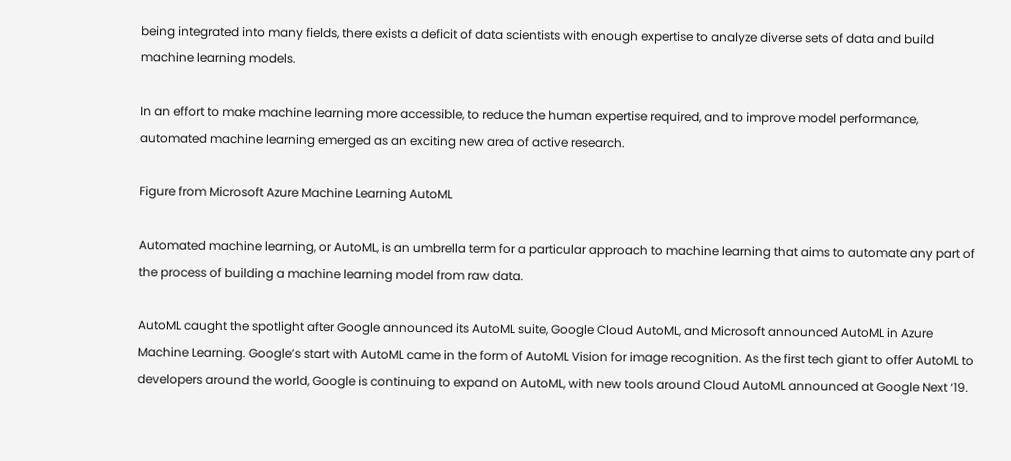being integrated into many fields, there exists a deficit of data scientists with enough expertise to analyze diverse sets of data and build machine learning models.

In an effort to make machine learning more accessible, to reduce the human expertise required, and to improve model performance, automated machine learning emerged as an exciting new area of active research.

Figure from Microsoft Azure Machine Learning AutoML

Automated machine learning, or AutoML, is an umbrella term for a particular approach to machine learning that aims to automate any part of the process of building a machine learning model from raw data.

AutoML caught the spotlight after Google announced its AutoML suite, Google Cloud AutoML, and Microsoft announced AutoML in Azure Machine Learning. Google’s start with AutoML came in the form of AutoML Vision for image recognition. As the first tech giant to offer AutoML to developers around the world, Google is continuing to expand on AutoML, with new tools around Cloud AutoML announced at Google Next ‘19.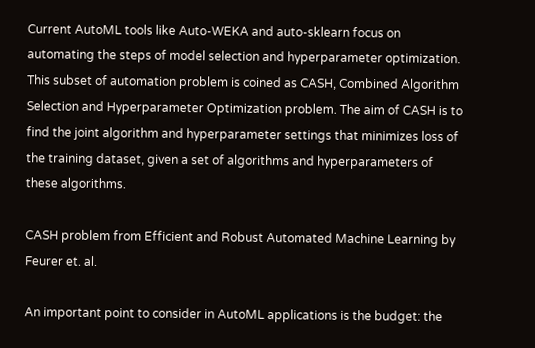Current AutoML tools like Auto-WEKA and auto-sklearn focus on automating the steps of model selection and hyperparameter optimization. This subset of automation problem is coined as CASH, Combined Algorithm Selection and Hyperparameter Optimization problem. The aim of CASH is to find the joint algorithm and hyperparameter settings that minimizes loss of the training dataset, given a set of algorithms and hyperparameters of these algorithms.

CASH problem from Efficient and Robust Automated Machine Learning by Feurer et. al.

An important point to consider in AutoML applications is the budget: the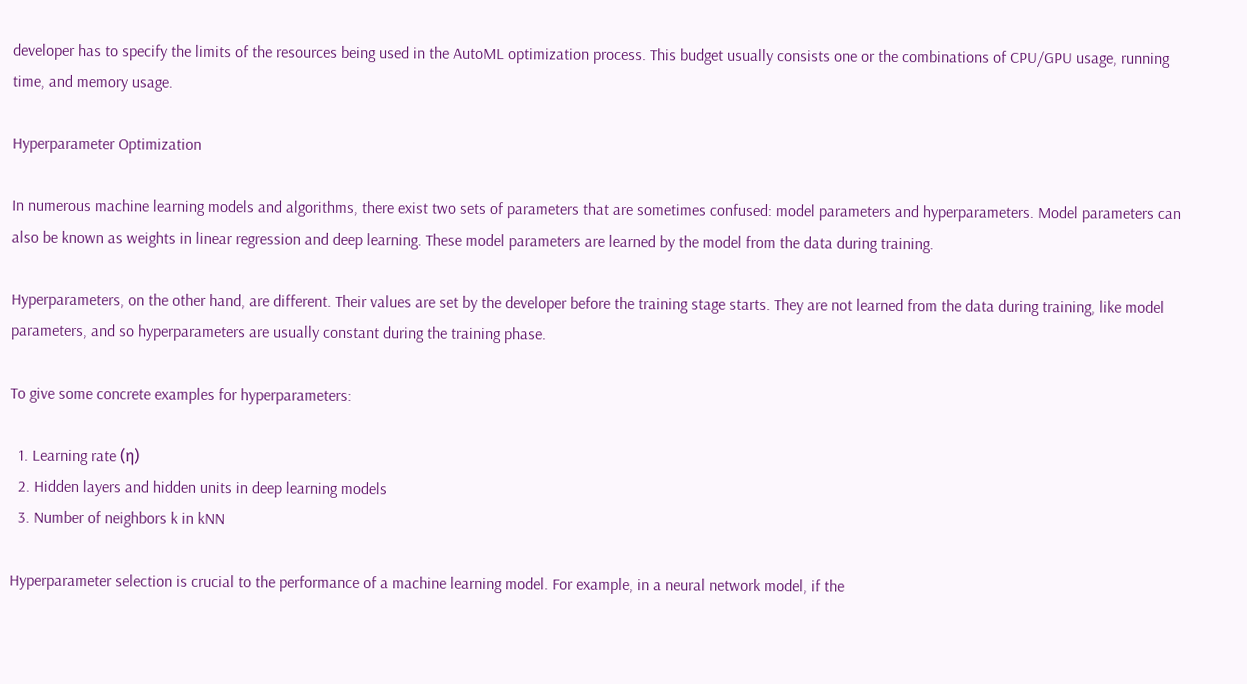developer has to specify the limits of the resources being used in the AutoML optimization process. This budget usually consists one or the combinations of CPU/GPU usage, running time, and memory usage.

Hyperparameter Optimization

In numerous machine learning models and algorithms, there exist two sets of parameters that are sometimes confused: model parameters and hyperparameters. Model parameters can also be known as weights in linear regression and deep learning. These model parameters are learned by the model from the data during training.

Hyperparameters, on the other hand, are different. Their values are set by the developer before the training stage starts. They are not learned from the data during training, like model parameters, and so hyperparameters are usually constant during the training phase.

To give some concrete examples for hyperparameters:

  1. Learning rate (η)
  2. Hidden layers and hidden units in deep learning models
  3. Number of neighbors k in kNN

Hyperparameter selection is crucial to the performance of a machine learning model. For example, in a neural network model, if the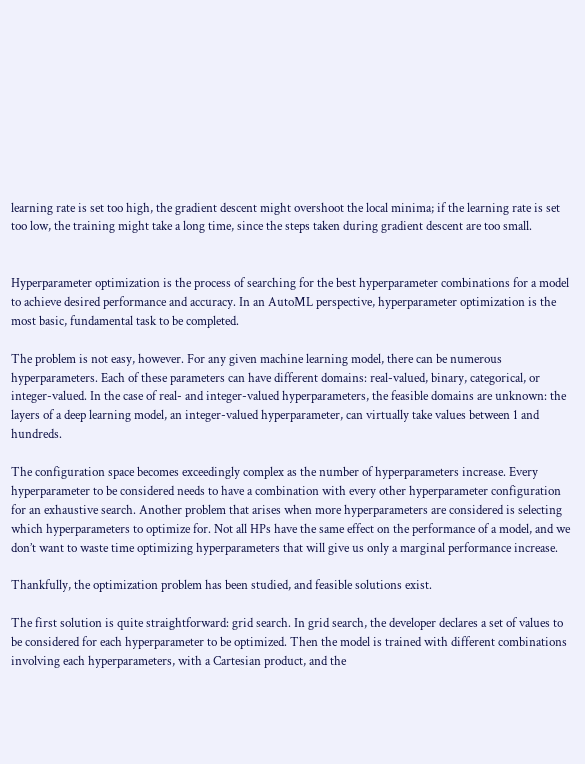learning rate is set too high, the gradient descent might overshoot the local minima; if the learning rate is set too low, the training might take a long time, since the steps taken during gradient descent are too small.


Hyperparameter optimization is the process of searching for the best hyperparameter combinations for a model to achieve desired performance and accuracy. In an AutoML perspective, hyperparameter optimization is the most basic, fundamental task to be completed.

The problem is not easy, however. For any given machine learning model, there can be numerous hyperparameters. Each of these parameters can have different domains: real-valued, binary, categorical, or integer-valued. In the case of real- and integer-valued hyperparameters, the feasible domains are unknown: the layers of a deep learning model, an integer-valued hyperparameter, can virtually take values between 1 and hundreds.

The configuration space becomes exceedingly complex as the number of hyperparameters increase. Every hyperparameter to be considered needs to have a combination with every other hyperparameter configuration for an exhaustive search. Another problem that arises when more hyperparameters are considered is selecting which hyperparameters to optimize for. Not all HPs have the same effect on the performance of a model, and we don’t want to waste time optimizing hyperparameters that will give us only a marginal performance increase.

Thankfully, the optimization problem has been studied, and feasible solutions exist.

The first solution is quite straightforward: grid search. In grid search, the developer declares a set of values to be considered for each hyperparameter to be optimized. Then the model is trained with different combinations involving each hyperparameters, with a Cartesian product, and the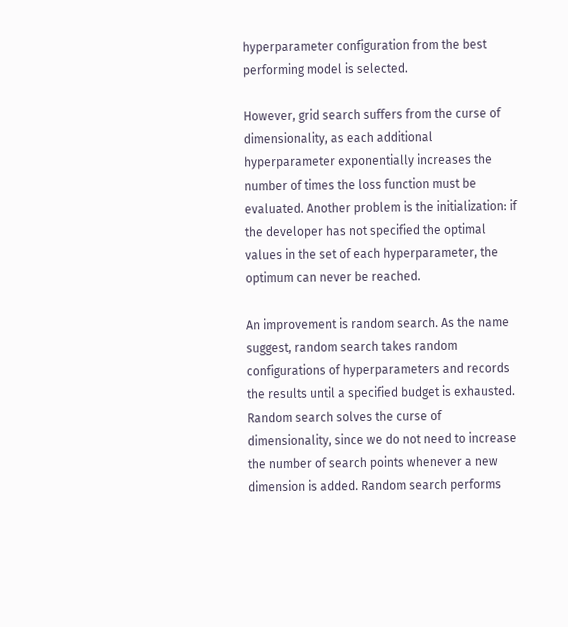hyperparameter configuration from the best performing model is selected.

However, grid search suffers from the curse of dimensionality, as each additional hyperparameter exponentially increases the number of times the loss function must be evaluated. Another problem is the initialization: if the developer has not specified the optimal values in the set of each hyperparameter, the optimum can never be reached.

An improvement is random search. As the name suggest, random search takes random configurations of hyperparameters and records the results until a specified budget is exhausted. Random search solves the curse of dimensionality, since we do not need to increase the number of search points whenever a new dimension is added. Random search performs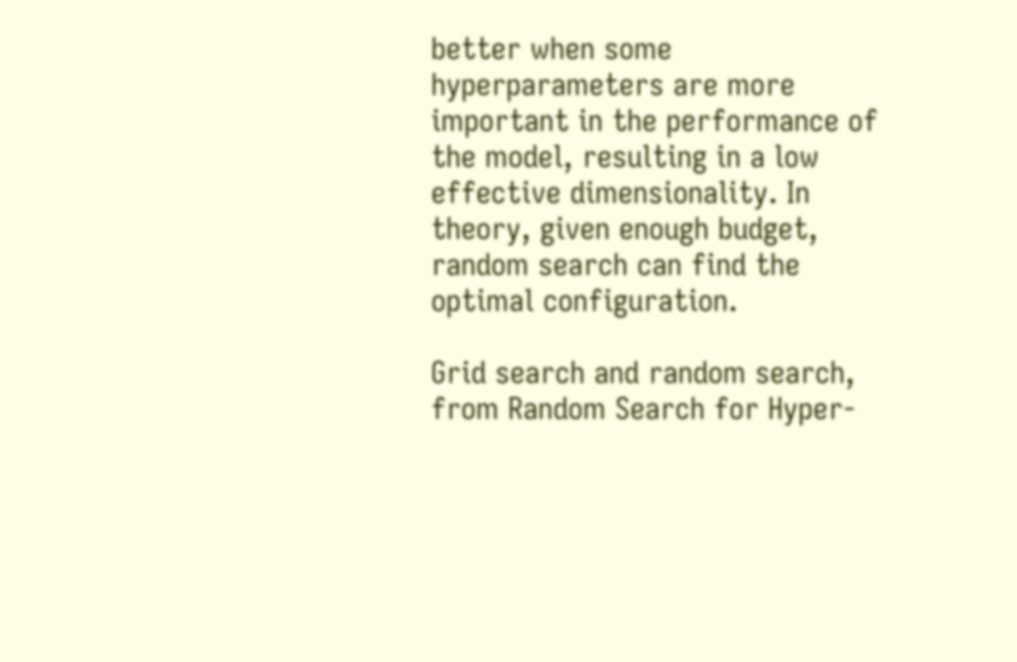better when some hyperparameters are more important in the performance of the model, resulting in a low effective dimensionality. In theory, given enough budget, random search can find the optimal configuration.

Grid search and random search, from Random Search for Hyper-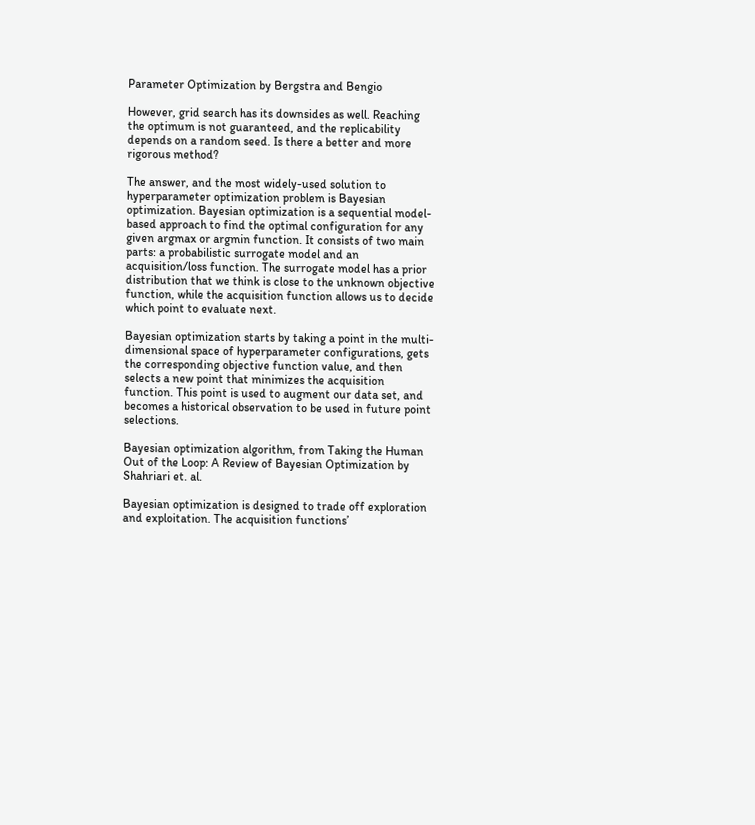Parameter Optimization by Bergstra and Bengio

However, grid search has its downsides as well. Reaching the optimum is not guaranteed, and the replicability depends on a random seed. Is there a better and more rigorous method?

The answer, and the most widely-used solution to hyperparameter optimization problem is Bayesian optimization. Bayesian optimization is a sequential model-based approach to find the optimal configuration for any given argmax or argmin function. It consists of two main parts: a probabilistic surrogate model and an acquisition/loss function. The surrogate model has a prior distribution that we think is close to the unknown objective function, while the acquisition function allows us to decide which point to evaluate next.

Bayesian optimization starts by taking a point in the multi-dimensional space of hyperparameter configurations, gets the corresponding objective function value, and then selects a new point that minimizes the acquisition function. This point is used to augment our data set, and becomes a historical observation to be used in future point selections.

Bayesian optimization algorithm, from Taking the Human Out of the Loop: A Review of Bayesian Optimization by Shahriari et. al.

Bayesian optimization is designed to trade off exploration and exploitation. The acquisition functions’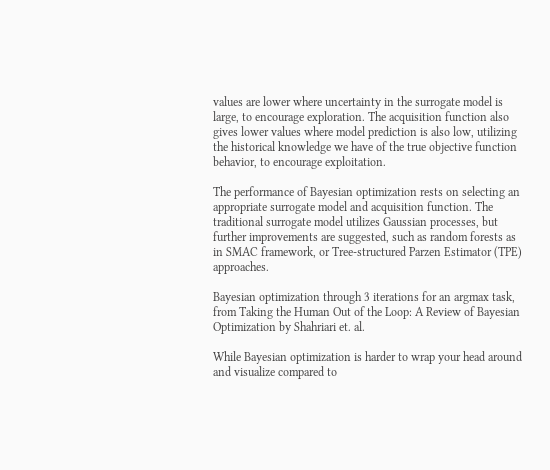values are lower where uncertainty in the surrogate model is large, to encourage exploration. The acquisition function also gives lower values where model prediction is also low, utilizing the historical knowledge we have of the true objective function behavior, to encourage exploitation.

The performance of Bayesian optimization rests on selecting an appropriate surrogate model and acquisition function. The traditional surrogate model utilizes Gaussian processes, but further improvements are suggested, such as random forests as in SMAC framework, or Tree-structured Parzen Estimator (TPE) approaches.

Bayesian optimization through 3 iterations for an argmax task, from Taking the Human Out of the Loop: A Review of Bayesian Optimization by Shahriari et. al.

While Bayesian optimization is harder to wrap your head around and visualize compared to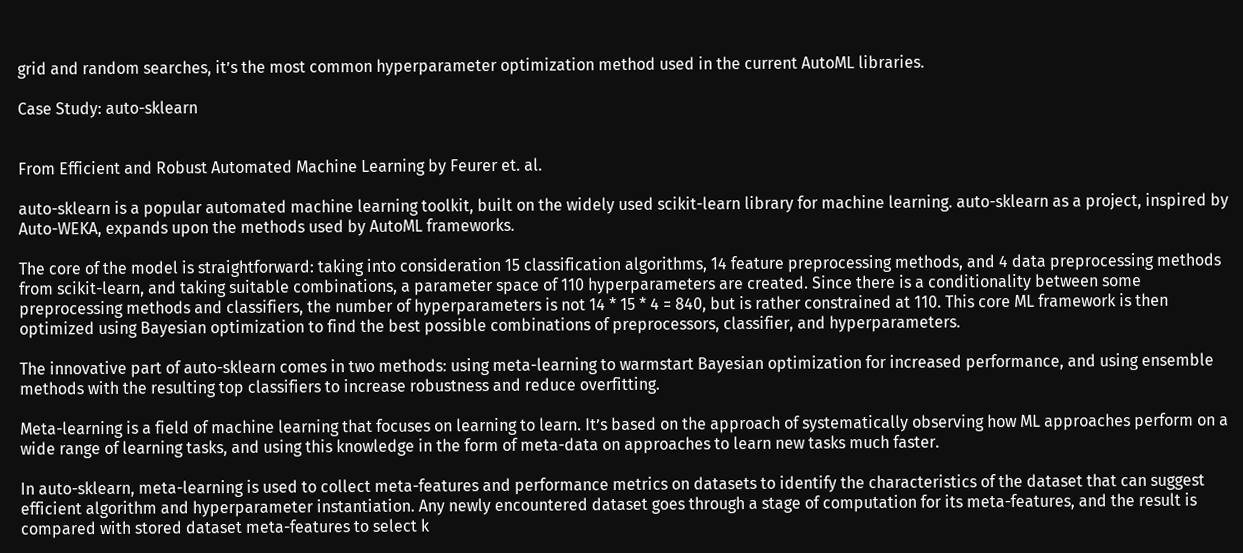grid and random searches, it’s the most common hyperparameter optimization method used in the current AutoML libraries.

Case Study: auto-sklearn


From Efficient and Robust Automated Machine Learning by Feurer et. al.

auto-sklearn is a popular automated machine learning toolkit, built on the widely used scikit-learn library for machine learning. auto-sklearn as a project, inspired by Auto-WEKA, expands upon the methods used by AutoML frameworks.

The core of the model is straightforward: taking into consideration 15 classification algorithms, 14 feature preprocessing methods, and 4 data preprocessing methods from scikit-learn, and taking suitable combinations, a parameter space of 110 hyperparameters are created. Since there is a conditionality between some preprocessing methods and classifiers, the number of hyperparameters is not 14 * 15 * 4 = 840, but is rather constrained at 110. This core ML framework is then optimized using Bayesian optimization to find the best possible combinations of preprocessors, classifier, and hyperparameters.

The innovative part of auto-sklearn comes in two methods: using meta-learning to warmstart Bayesian optimization for increased performance, and using ensemble methods with the resulting top classifiers to increase robustness and reduce overfitting.

Meta-learning is a field of machine learning that focuses on learning to learn. It’s based on the approach of systematically observing how ML approaches perform on a wide range of learning tasks, and using this knowledge in the form of meta-data on approaches to learn new tasks much faster.

In auto-sklearn, meta-learning is used to collect meta-features and performance metrics on datasets to identify the characteristics of the dataset that can suggest efficient algorithm and hyperparameter instantiation. Any newly encountered dataset goes through a stage of computation for its meta-features, and the result is compared with stored dataset meta-features to select k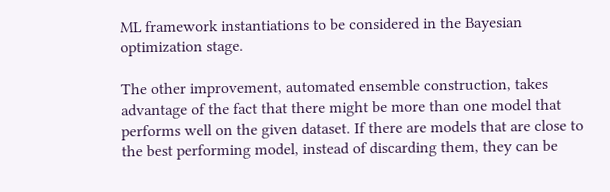ML framework instantiations to be considered in the Bayesian optimization stage.

The other improvement, automated ensemble construction, takes advantage of the fact that there might be more than one model that performs well on the given dataset. If there are models that are close to the best performing model, instead of discarding them, they can be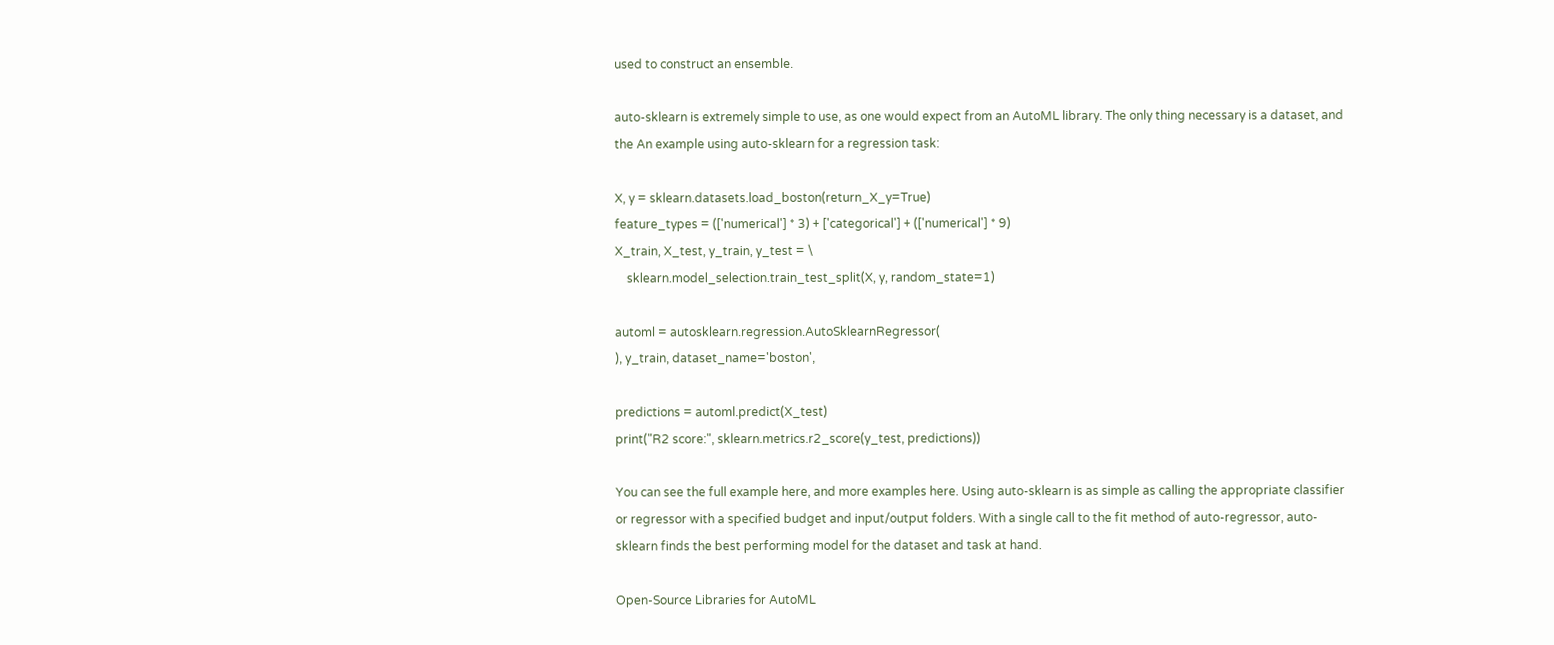used to construct an ensemble.

auto-sklearn is extremely simple to use, as one would expect from an AutoML library. The only thing necessary is a dataset, and the An example using auto-sklearn for a regression task:

X, y = sklearn.datasets.load_boston(return_X_y=True)
feature_types = (['numerical'] * 3) + ['categorical'] + (['numerical'] * 9)
X_train, X_test, y_train, y_test = \
    sklearn.model_selection.train_test_split(X, y, random_state=1)

automl = autosklearn.regression.AutoSklearnRegressor(
), y_train, dataset_name='boston',

predictions = automl.predict(X_test)
print("R2 score:", sklearn.metrics.r2_score(y_test, predictions))

You can see the full example here, and more examples here. Using auto-sklearn is as simple as calling the appropriate classifier or regressor with a specified budget and input/output folders. With a single call to the fit method of auto-regressor, auto-sklearn finds the best performing model for the dataset and task at hand.

Open-Source Libraries for AutoML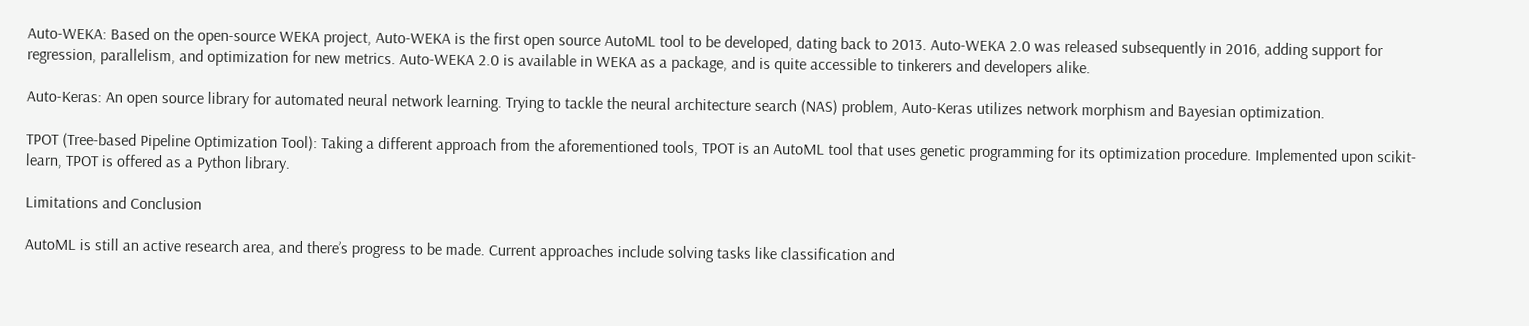Auto-WEKA: Based on the open-source WEKA project, Auto-WEKA is the first open source AutoML tool to be developed, dating back to 2013. Auto-WEKA 2.0 was released subsequently in 2016, adding support for regression, parallelism, and optimization for new metrics. Auto-WEKA 2.0 is available in WEKA as a package, and is quite accessible to tinkerers and developers alike.

Auto-Keras: An open source library for automated neural network learning. Trying to tackle the neural architecture search (NAS) problem, Auto-Keras utilizes network morphism and Bayesian optimization.

TPOT (Tree-based Pipeline Optimization Tool): Taking a different approach from the aforementioned tools, TPOT is an AutoML tool that uses genetic programming for its optimization procedure. Implemented upon scikit-learn, TPOT is offered as a Python library.

Limitations and Conclusion

AutoML is still an active research area, and there’s progress to be made. Current approaches include solving tasks like classification and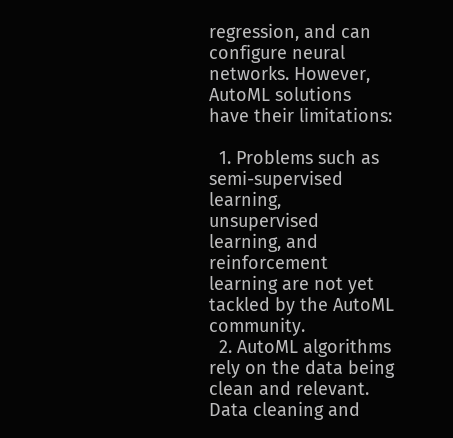regression, and can configure neural networks. However, AutoML solutions have their limitations:

  1. Problems such as semi-supervised learning, unsupervised learning, and reinforcement learning are not yet tackled by the AutoML community.
  2. AutoML algorithms rely on the data being clean and relevant. Data cleaning and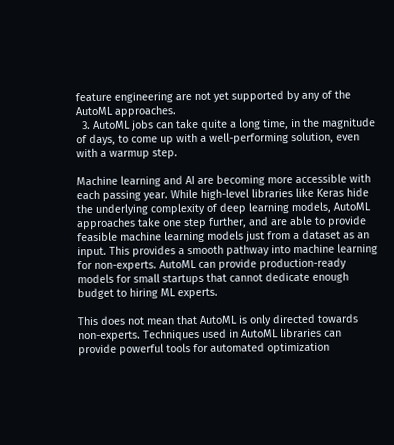feature engineering are not yet supported by any of the AutoML approaches.
  3. AutoML jobs can take quite a long time, in the magnitude of days, to come up with a well-performing solution, even with a warmup step.

Machine learning and AI are becoming more accessible with each passing year. While high-level libraries like Keras hide the underlying complexity of deep learning models, AutoML approaches take one step further, and are able to provide feasible machine learning models just from a dataset as an input. This provides a smooth pathway into machine learning for non-experts. AutoML can provide production-ready models for small startups that cannot dedicate enough budget to hiring ML experts.

This does not mean that AutoML is only directed towards non-experts. Techniques used in AutoML libraries can provide powerful tools for automated optimization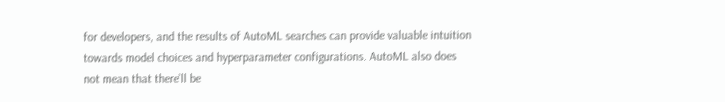for developers, and the results of AutoML searches can provide valuable intuition towards model choices and hyperparameter configurations. AutoML also does not mean that there’ll be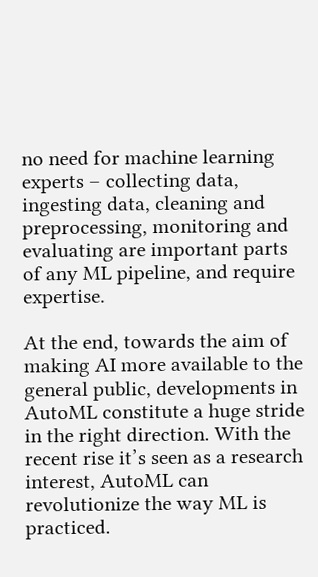no need for machine learning experts – collecting data, ingesting data, cleaning and preprocessing, monitoring and evaluating are important parts of any ML pipeline, and require expertise.

At the end, towards the aim of making AI more available to the general public, developments in AutoML constitute a huge stride in the right direction. With the recent rise it’s seen as a research interest, AutoML can revolutionize the way ML is practiced.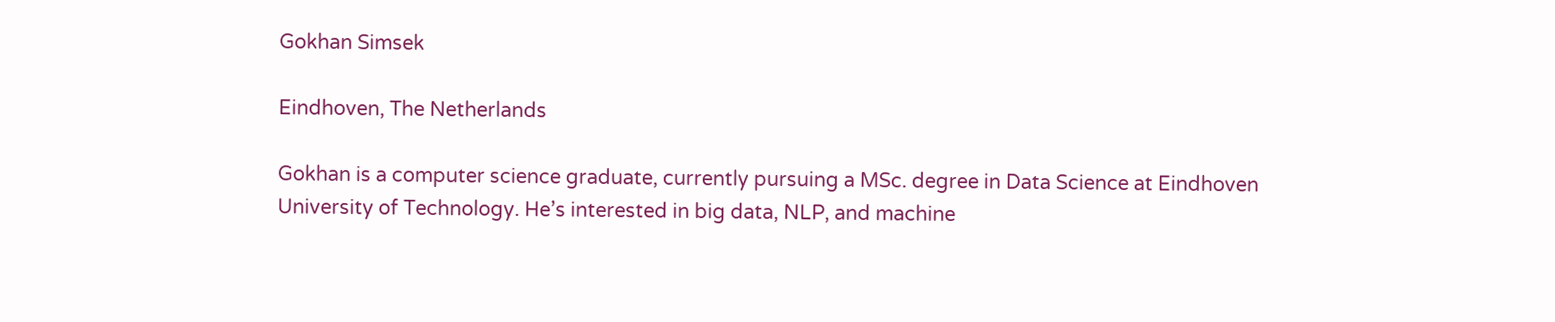Gokhan Simsek

Eindhoven, The Netherlands

Gokhan is a computer science graduate, currently pursuing a MSc. degree in Data Science at Eindhoven University of Technology. He’s interested in big data, NLP, and machine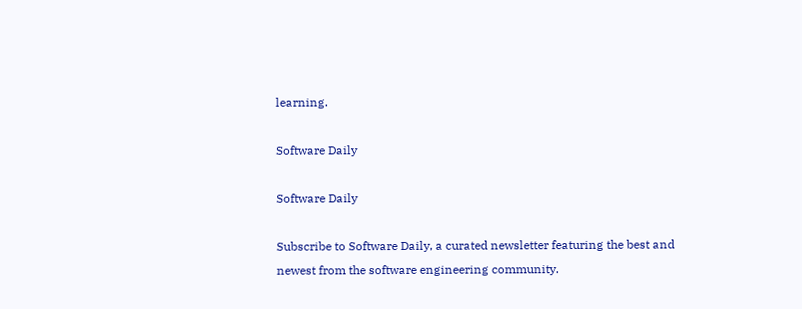learning.

Software Daily

Software Daily

Subscribe to Software Daily, a curated newsletter featuring the best and newest from the software engineering community.